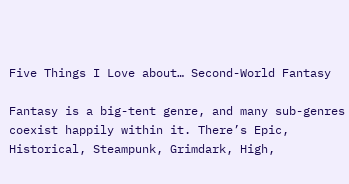Five Things I Love about… Second-World Fantasy

Fantasy is a big-tent genre, and many sub-genres coexist happily within it. There’s Epic, Historical, Steampunk, Grimdark, High,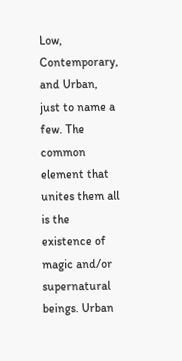Low, Contemporary, and Urban, just to name a few. The common element that unites them all is the existence of magic and/or supernatural beings. Urban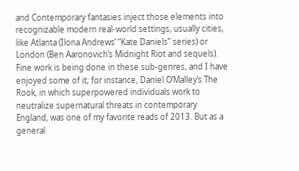and Contemporary fantasies inject those elements into recognizable modern real-world settings, usually cities, like Atlanta (Ilona Andrews’ “Kate Daniels” series) or London (Ben Aaronovich’s Midnight Riot and sequels). Fine work is being done in these sub-genres, and I have enjoyed some of it; for instance, Daniel O’Malley’s The Rook, in which superpowered individuals work to neutralize supernatural threats in contemporary England, was one of my favorite reads of 2013. But as a general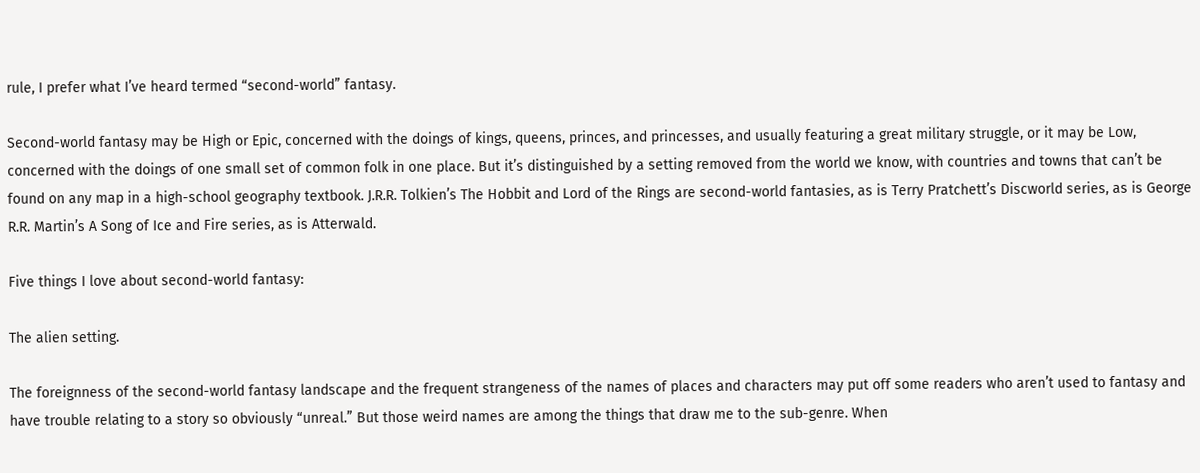rule, I prefer what I’ve heard termed “second-world” fantasy.

Second-world fantasy may be High or Epic, concerned with the doings of kings, queens, princes, and princesses, and usually featuring a great military struggle, or it may be Low, concerned with the doings of one small set of common folk in one place. But it’s distinguished by a setting removed from the world we know, with countries and towns that can’t be found on any map in a high-school geography textbook. J.R.R. Tolkien’s The Hobbit and Lord of the Rings are second-world fantasies, as is Terry Pratchett’s Discworld series, as is George R.R. Martin’s A Song of Ice and Fire series, as is Atterwald.

Five things I love about second-world fantasy:

The alien setting.

The foreignness of the second-world fantasy landscape and the frequent strangeness of the names of places and characters may put off some readers who aren’t used to fantasy and have trouble relating to a story so obviously “unreal.” But those weird names are among the things that draw me to the sub-genre. When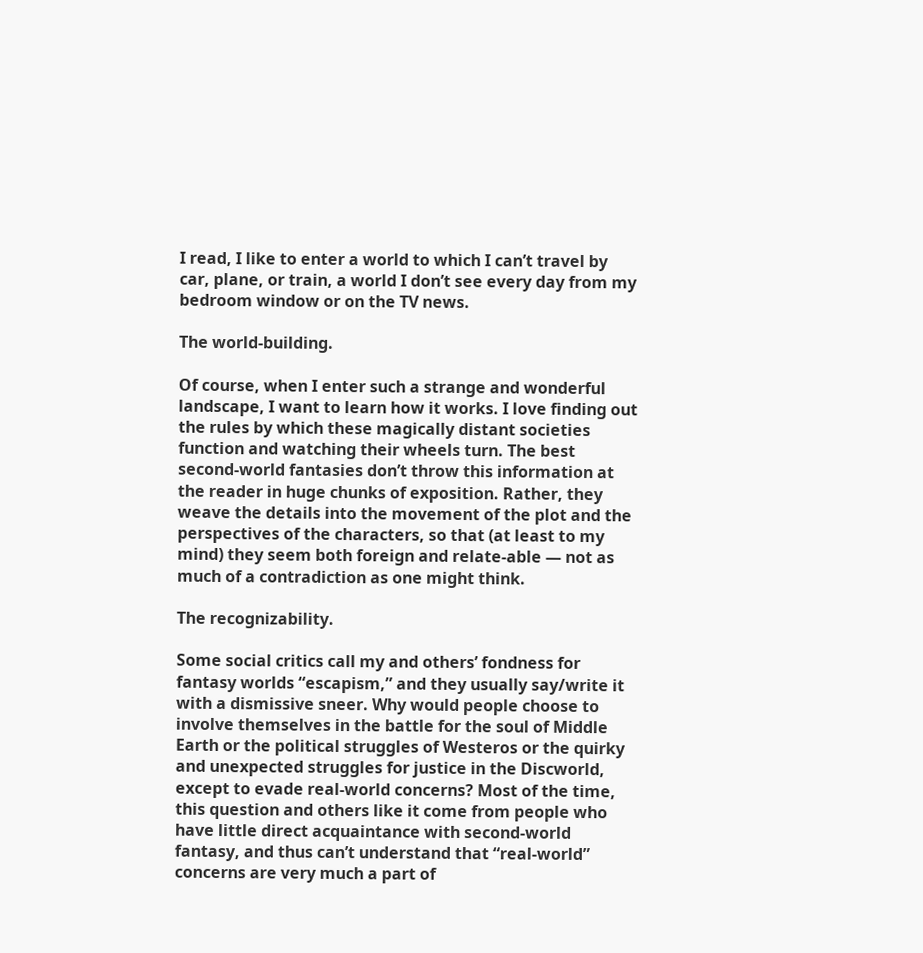I read, I like to enter a world to which I can’t travel by car, plane, or train, a world I don’t see every day from my bedroom window or on the TV news.

The world-building.

Of course, when I enter such a strange and wonderful landscape, I want to learn how it works. I love finding out the rules by which these magically distant societies function and watching their wheels turn. The best second-world fantasies don’t throw this information at the reader in huge chunks of exposition. Rather, they weave the details into the movement of the plot and the perspectives of the characters, so that (at least to my mind) they seem both foreign and relate-able — not as much of a contradiction as one might think.

The recognizability.

Some social critics call my and others’ fondness for fantasy worlds “escapism,” and they usually say/write it with a dismissive sneer. Why would people choose to involve themselves in the battle for the soul of Middle Earth or the political struggles of Westeros or the quirky and unexpected struggles for justice in the Discworld, except to evade real-world concerns? Most of the time, this question and others like it come from people who have little direct acquaintance with second-world fantasy, and thus can’t understand that “real-world” concerns are very much a part of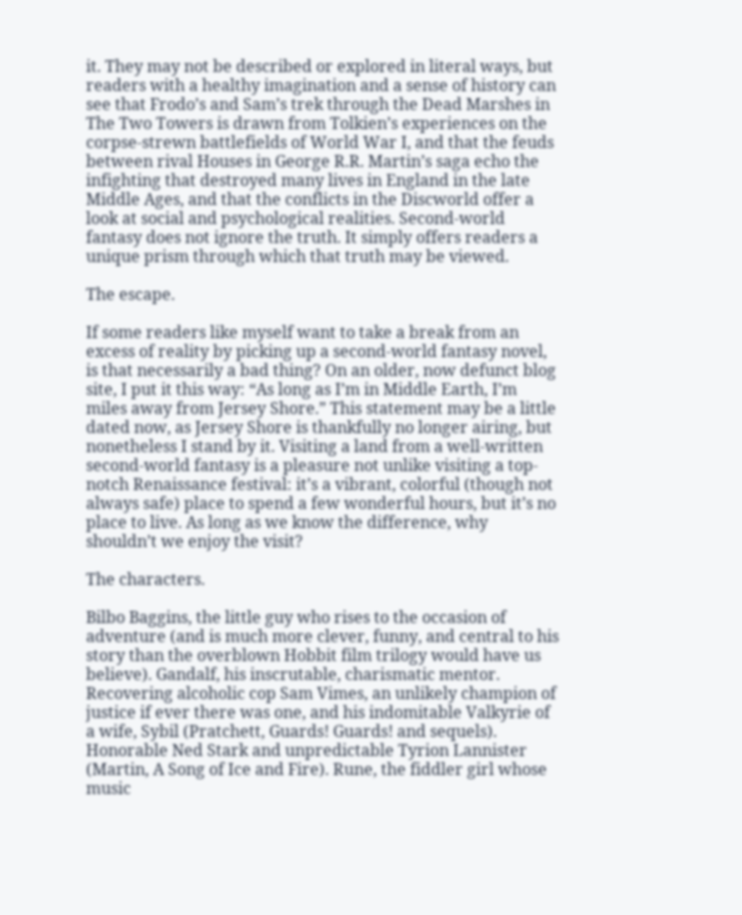it. They may not be described or explored in literal ways, but readers with a healthy imagination and a sense of history can see that Frodo’s and Sam’s trek through the Dead Marshes in The Two Towers is drawn from Tolkien’s experiences on the corpse-strewn battlefields of World War I, and that the feuds between rival Houses in George R.R. Martin’s saga echo the infighting that destroyed many lives in England in the late Middle Ages, and that the conflicts in the Discworld offer a look at social and psychological realities. Second-world fantasy does not ignore the truth. It simply offers readers a unique prism through which that truth may be viewed.

The escape.

If some readers like myself want to take a break from an excess of reality by picking up a second-world fantasy novel, is that necessarily a bad thing? On an older, now defunct blog site, I put it this way: “As long as I’m in Middle Earth, I’m miles away from Jersey Shore.” This statement may be a little dated now, as Jersey Shore is thankfully no longer airing, but nonetheless I stand by it. Visiting a land from a well-written second-world fantasy is a pleasure not unlike visiting a top-notch Renaissance festival: it’s a vibrant, colorful (though not always safe) place to spend a few wonderful hours, but it’s no place to live. As long as we know the difference, why shouldn’t we enjoy the visit?

The characters.

Bilbo Baggins, the little guy who rises to the occasion of adventure (and is much more clever, funny, and central to his story than the overblown Hobbit film trilogy would have us believe). Gandalf, his inscrutable, charismatic mentor. Recovering alcoholic cop Sam Vimes, an unlikely champion of justice if ever there was one, and his indomitable Valkyrie of a wife, Sybil (Pratchett, Guards! Guards! and sequels). Honorable Ned Stark and unpredictable Tyrion Lannister (Martin, A Song of Ice and Fire). Rune, the fiddler girl whose music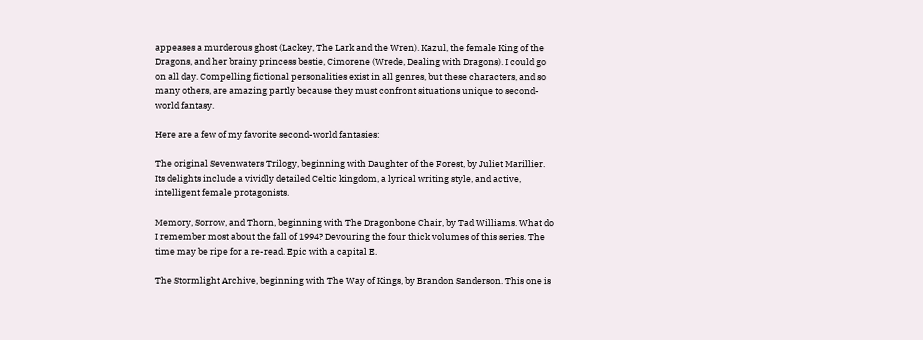appeases a murderous ghost (Lackey, The Lark and the Wren). Kazul, the female King of the Dragons, and her brainy princess bestie, Cimorene (Wrede, Dealing with Dragons). I could go on all day. Compelling fictional personalities exist in all genres, but these characters, and so many others, are amazing partly because they must confront situations unique to second-world fantasy.

Here are a few of my favorite second-world fantasies:

The original Sevenwaters Trilogy, beginning with Daughter of the Forest, by Juliet Marillier. Its delights include a vividly detailed Celtic kingdom, a lyrical writing style, and active, intelligent female protagonists.

Memory, Sorrow, and Thorn, beginning with The Dragonbone Chair, by Tad Williams. What do I remember most about the fall of 1994? Devouring the four thick volumes of this series. The time may be ripe for a re-read. Epic with a capital E.

The Stormlight Archive, beginning with The Way of Kings, by Brandon Sanderson. This one is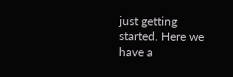just getting started. Here we have a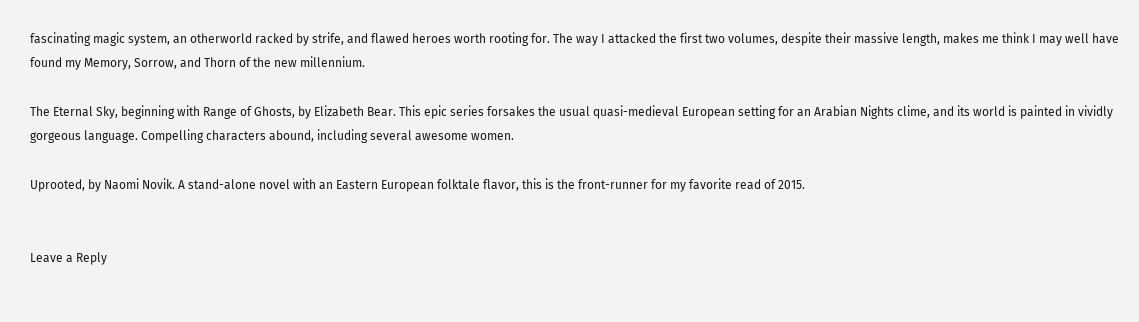fascinating magic system, an otherworld racked by strife, and flawed heroes worth rooting for. The way I attacked the first two volumes, despite their massive length, makes me think I may well have found my Memory, Sorrow, and Thorn of the new millennium.

The Eternal Sky, beginning with Range of Ghosts, by Elizabeth Bear. This epic series forsakes the usual quasi-medieval European setting for an Arabian Nights clime, and its world is painted in vividly gorgeous language. Compelling characters abound, including several awesome women.

Uprooted, by Naomi Novik. A stand-alone novel with an Eastern European folktale flavor, this is the front-runner for my favorite read of 2015.


Leave a Reply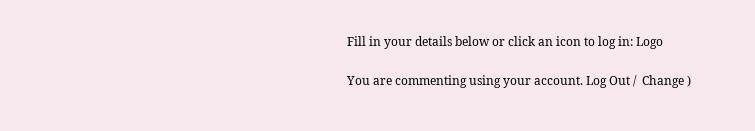Fill in your details below or click an icon to log in: Logo

You are commenting using your account. Log Out /  Change )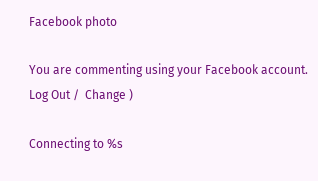Facebook photo

You are commenting using your Facebook account. Log Out /  Change )

Connecting to %s